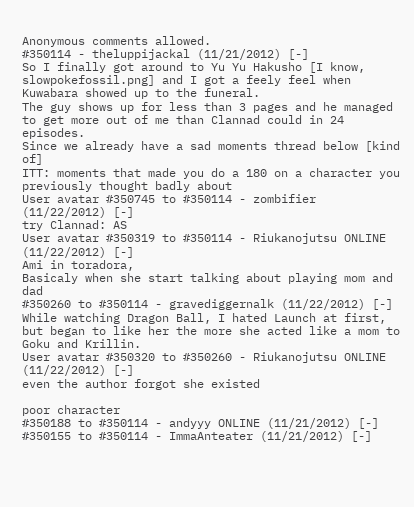Anonymous comments allowed.
#350114 - theluppijackal (11/21/2012) [-]
So I finally got around to Yu Yu Hakusho [I know, slowpokefossil.png] and I got a feely feel when Kuwabara showed up to the funeral.
The guy shows up for less than 3 pages and he managed to get more out of me than Clannad could in 24 episodes.
Since we already have a sad moments thread below [kind of]
ITT: moments that made you do a 180 on a character you previously thought badly about
User avatar #350745 to #350114 - zombifier (11/22/2012) [-]
try Clannad: AS
User avatar #350319 to #350114 - Riukanojutsu ONLINE (11/22/2012) [-]
Ami in toradora,
Basicaly when she start talking about playing mom and dad
#350260 to #350114 - gravediggernalk (11/22/2012) [-]
While watching Dragon Ball, I hated Launch at first, but began to like her the more she acted like a mom to Goku and Krillin.
User avatar #350320 to #350260 - Riukanojutsu ONLINE (11/22/2012) [-]
even the author forgot she existed

poor character
#350188 to #350114 - andyyy ONLINE (11/21/2012) [-]
#350155 to #350114 - ImmaAnteater (11/21/2012) [-]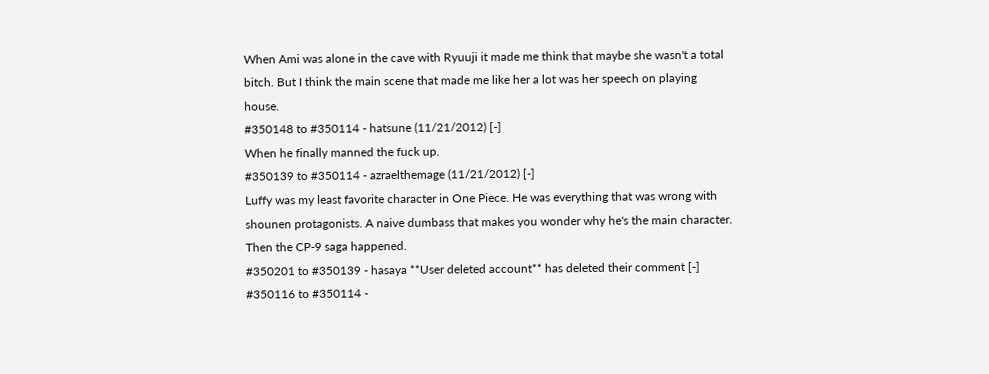When Ami was alone in the cave with Ryuuji it made me think that maybe she wasn't a total bitch. But I think the main scene that made me like her a lot was her speech on playing house.
#350148 to #350114 - hatsune (11/21/2012) [-]
When he finally manned the fuck up.
#350139 to #350114 - azraelthemage (11/21/2012) [-]
Luffy was my least favorite character in One Piece. He was everything that was wrong with shounen protagonists. A naive dumbass that makes you wonder why he's the main character. Then the CP-9 saga happened.
#350201 to #350139 - hasaya **User deleted account** has deleted their comment [-]
#350116 to #350114 -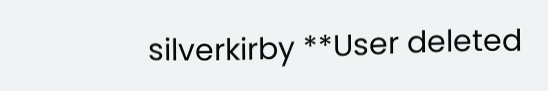silverkirby **User deleted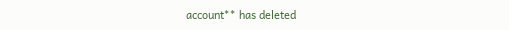account** has deleted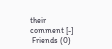their comment [-]
 Friends (0)